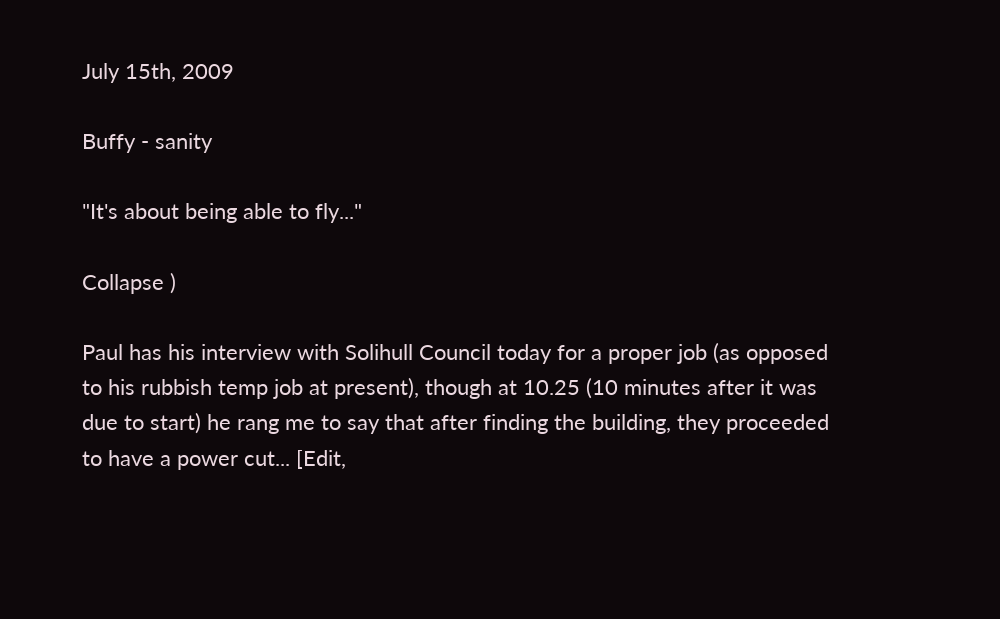July 15th, 2009

Buffy - sanity

"It's about being able to fly..."

Collapse )

Paul has his interview with Solihull Council today for a proper job (as opposed to his rubbish temp job at present), though at 10.25 (10 minutes after it was due to start) he rang me to say that after finding the building, they proceeded to have a power cut... [Edit,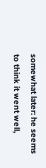somewhat later: he seems to think it went well,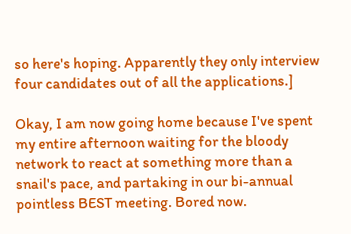so here's hoping. Apparently they only interview four candidates out of all the applications.]

Okay, I am now going home because I've spent my entire afternoon waiting for the bloody network to react at something more than a snail's pace, and partaking in our bi-annual pointless BEST meeting. Bored now.